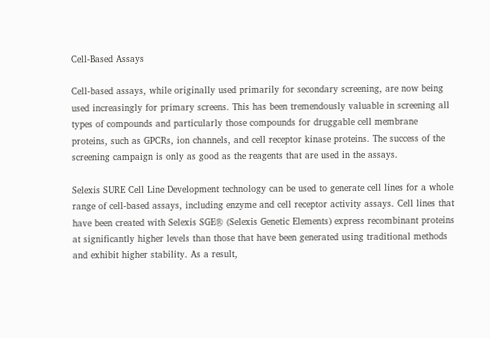Cell-Based Assays

Cell-based assays, while originally used primarily for secondary screening, are now being used increasingly for primary screens. This has been tremendously valuable in screening all types of compounds and particularly those compounds for druggable cell membrane proteins, such as GPCRs, ion channels, and cell receptor kinase proteins. The success of the screening campaign is only as good as the reagents that are used in the assays.

Selexis SURE Cell Line Development technology can be used to generate cell lines for a whole range of cell-based assays, including enzyme and cell receptor activity assays. Cell lines that have been created with Selexis SGE® (Selexis Genetic Elements) express recombinant proteins at significantly higher levels than those that have been generated using traditional methods and exhibit higher stability. As a result,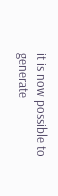it is now possible to generate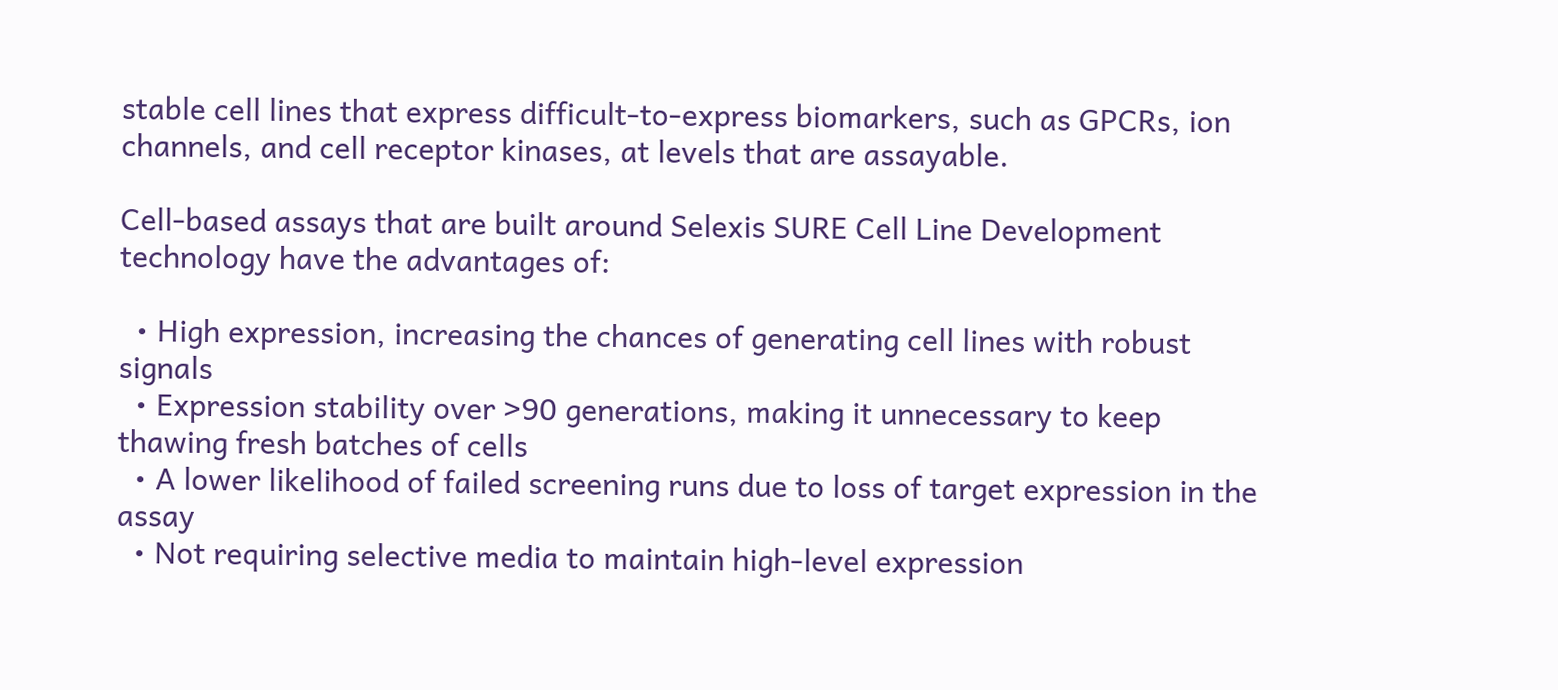stable cell lines that express difficult-to-express biomarkers, such as GPCRs, ion channels, and cell receptor kinases, at levels that are assayable.

Cell-based assays that are built around Selexis SURE Cell Line Development technology have the advantages of:

  • High expression, increasing the chances of generating cell lines with robust signals
  • Expression stability over >90 generations, making it unnecessary to keep thawing fresh batches of cells
  • A lower likelihood of failed screening runs due to loss of target expression in the assay
  • Not requiring selective media to maintain high-level expression